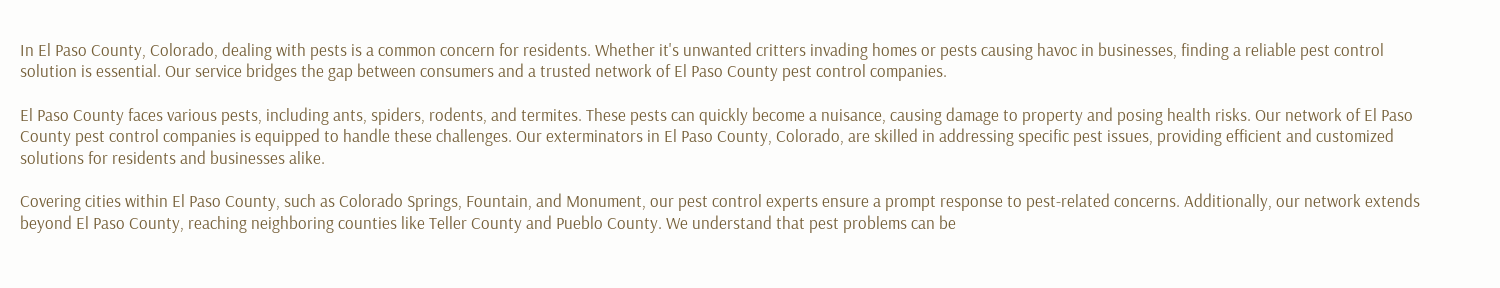In El Paso County, Colorado, dealing with pests is a common concern for residents. Whether it's unwanted critters invading homes or pests causing havoc in businesses, finding a reliable pest control solution is essential. Our service bridges the gap between consumers and a trusted network of El Paso County pest control companies.

El Paso County faces various pests, including ants, spiders, rodents, and termites. These pests can quickly become a nuisance, causing damage to property and posing health risks. Our network of El Paso County pest control companies is equipped to handle these challenges. Our exterminators in El Paso County, Colorado, are skilled in addressing specific pest issues, providing efficient and customized solutions for residents and businesses alike.

Covering cities within El Paso County, such as Colorado Springs, Fountain, and Monument, our pest control experts ensure a prompt response to pest-related concerns. Additionally, our network extends beyond El Paso County, reaching neighboring counties like Teller County and Pueblo County. We understand that pest problems can be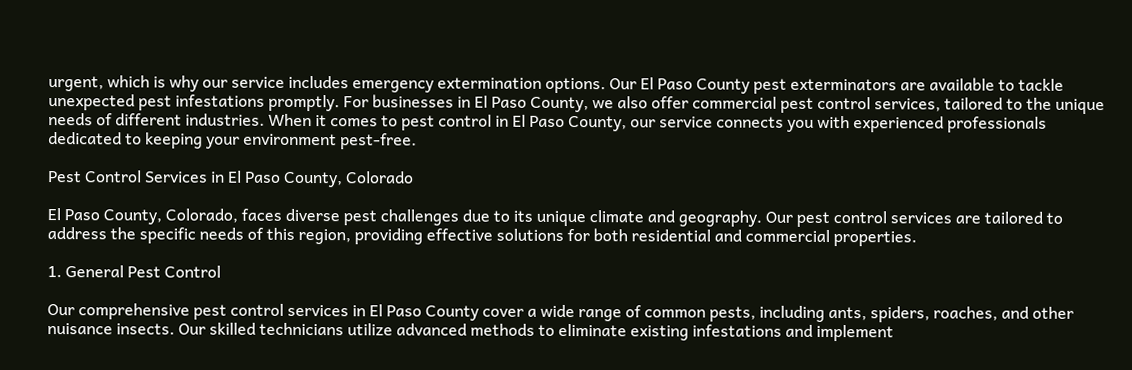urgent, which is why our service includes emergency extermination options. Our El Paso County pest exterminators are available to tackle unexpected pest infestations promptly. For businesses in El Paso County, we also offer commercial pest control services, tailored to the unique needs of different industries. When it comes to pest control in El Paso County, our service connects you with experienced professionals dedicated to keeping your environment pest-free.

Pest Control Services in El Paso County, Colorado

El Paso County, Colorado, faces diverse pest challenges due to its unique climate and geography. Our pest control services are tailored to address the specific needs of this region, providing effective solutions for both residential and commercial properties.

1. General Pest Control

Our comprehensive pest control services in El Paso County cover a wide range of common pests, including ants, spiders, roaches, and other nuisance insects. Our skilled technicians utilize advanced methods to eliminate existing infestations and implement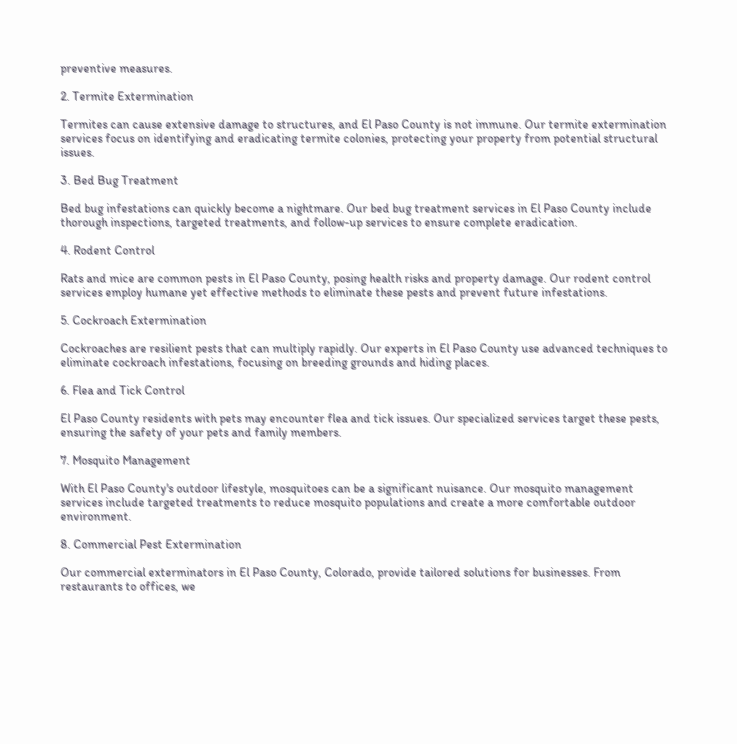preventive measures.

2. Termite Extermination

Termites can cause extensive damage to structures, and El Paso County is not immune. Our termite extermination services focus on identifying and eradicating termite colonies, protecting your property from potential structural issues.

3. Bed Bug Treatment

Bed bug infestations can quickly become a nightmare. Our bed bug treatment services in El Paso County include thorough inspections, targeted treatments, and follow-up services to ensure complete eradication.

4. Rodent Control

Rats and mice are common pests in El Paso County, posing health risks and property damage. Our rodent control services employ humane yet effective methods to eliminate these pests and prevent future infestations.

5. Cockroach Extermination

Cockroaches are resilient pests that can multiply rapidly. Our experts in El Paso County use advanced techniques to eliminate cockroach infestations, focusing on breeding grounds and hiding places.

6. Flea and Tick Control

El Paso County residents with pets may encounter flea and tick issues. Our specialized services target these pests, ensuring the safety of your pets and family members.

7. Mosquito Management

With El Paso County's outdoor lifestyle, mosquitoes can be a significant nuisance. Our mosquito management services include targeted treatments to reduce mosquito populations and create a more comfortable outdoor environment.

8. Commercial Pest Extermination

Our commercial exterminators in El Paso County, Colorado, provide tailored solutions for businesses. From restaurants to offices, we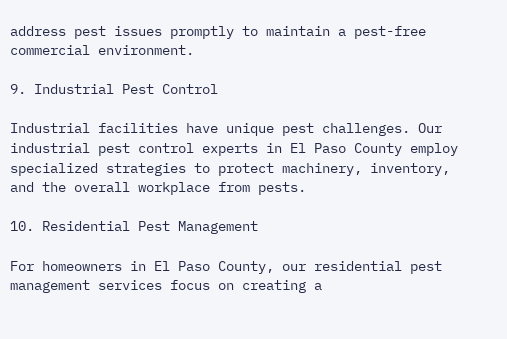address pest issues promptly to maintain a pest-free commercial environment.

9. Industrial Pest Control

Industrial facilities have unique pest challenges. Our industrial pest control experts in El Paso County employ specialized strategies to protect machinery, inventory, and the overall workplace from pests.

10. Residential Pest Management

For homeowners in El Paso County, our residential pest management services focus on creating a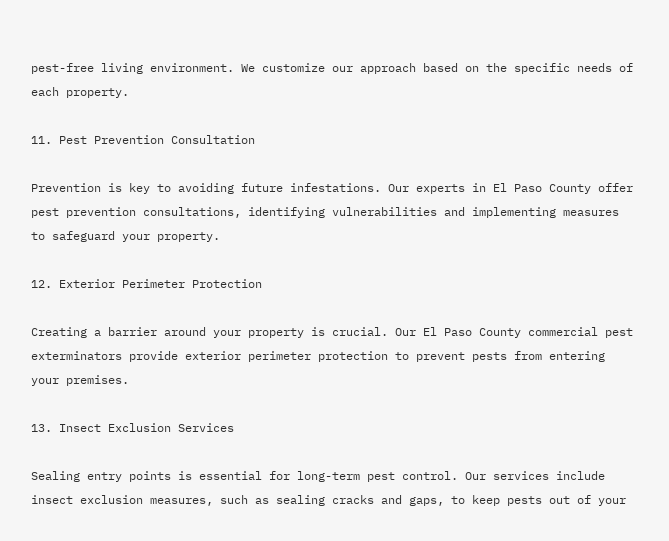pest-free living environment. We customize our approach based on the specific needs of each property.

11. Pest Prevention Consultation

Prevention is key to avoiding future infestations. Our experts in El Paso County offer pest prevention consultations, identifying vulnerabilities and implementing measures to safeguard your property.

12. Exterior Perimeter Protection

Creating a barrier around your property is crucial. Our El Paso County commercial pest exterminators provide exterior perimeter protection to prevent pests from entering your premises.

13. Insect Exclusion Services

Sealing entry points is essential for long-term pest control. Our services include insect exclusion measures, such as sealing cracks and gaps, to keep pests out of your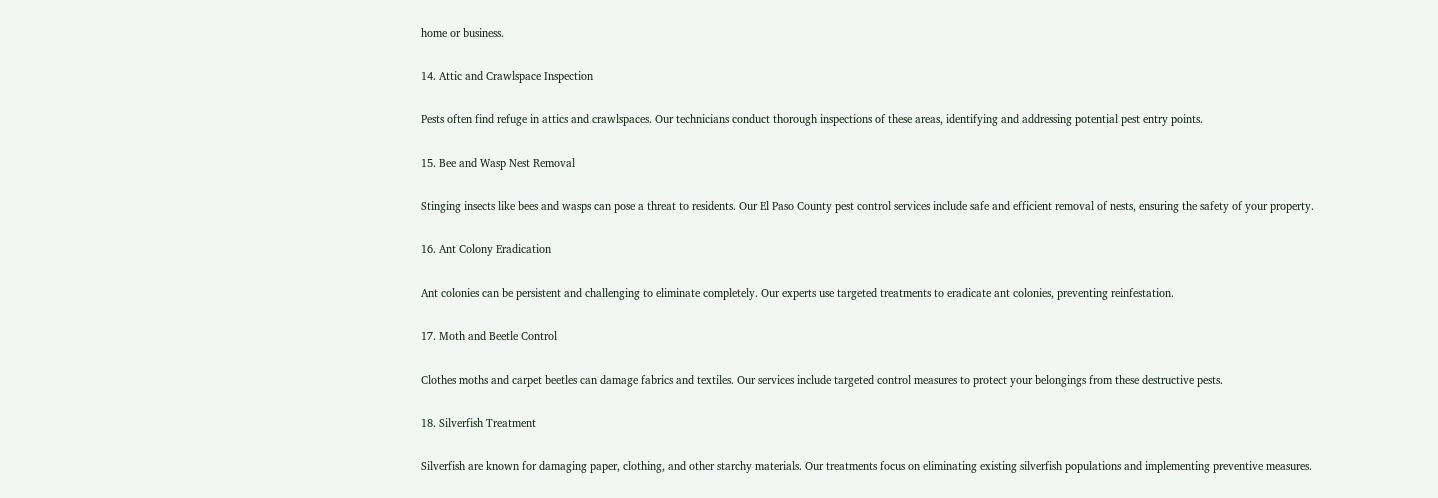home or business.

14. Attic and Crawlspace Inspection

Pests often find refuge in attics and crawlspaces. Our technicians conduct thorough inspections of these areas, identifying and addressing potential pest entry points.

15. Bee and Wasp Nest Removal

Stinging insects like bees and wasps can pose a threat to residents. Our El Paso County pest control services include safe and efficient removal of nests, ensuring the safety of your property.

16. Ant Colony Eradication

Ant colonies can be persistent and challenging to eliminate completely. Our experts use targeted treatments to eradicate ant colonies, preventing reinfestation.

17. Moth and Beetle Control

Clothes moths and carpet beetles can damage fabrics and textiles. Our services include targeted control measures to protect your belongings from these destructive pests.

18. Silverfish Treatment

Silverfish are known for damaging paper, clothing, and other starchy materials. Our treatments focus on eliminating existing silverfish populations and implementing preventive measures.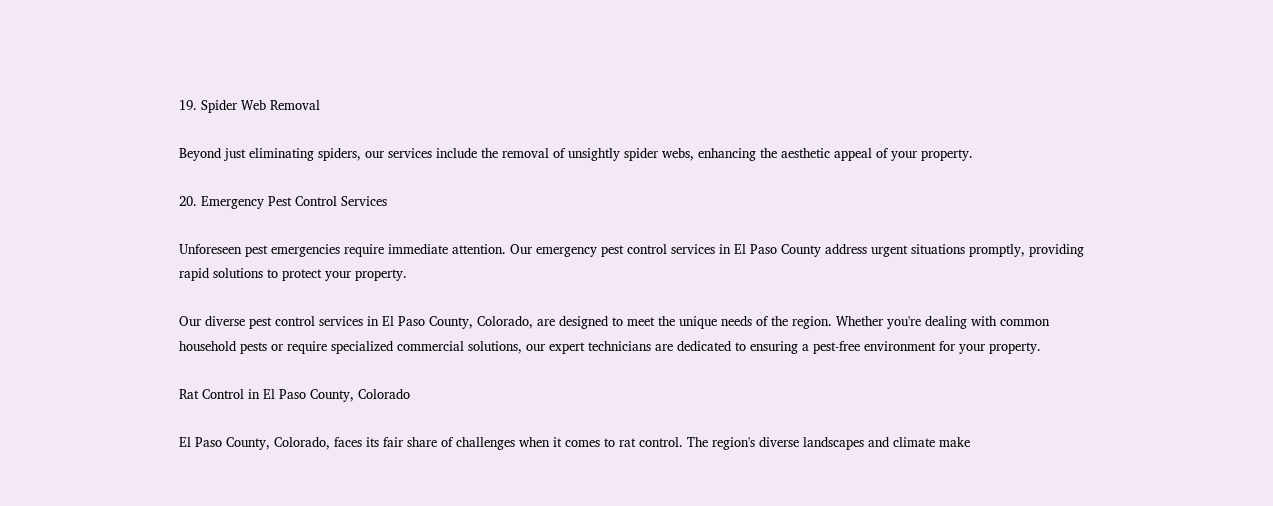19. Spider Web Removal

Beyond just eliminating spiders, our services include the removal of unsightly spider webs, enhancing the aesthetic appeal of your property.

20. Emergency Pest Control Services

Unforeseen pest emergencies require immediate attention. Our emergency pest control services in El Paso County address urgent situations promptly, providing rapid solutions to protect your property.

Our diverse pest control services in El Paso County, Colorado, are designed to meet the unique needs of the region. Whether you're dealing with common household pests or require specialized commercial solutions, our expert technicians are dedicated to ensuring a pest-free environment for your property.

Rat Control in El Paso County, Colorado

El Paso County, Colorado, faces its fair share of challenges when it comes to rat control. The region's diverse landscapes and climate make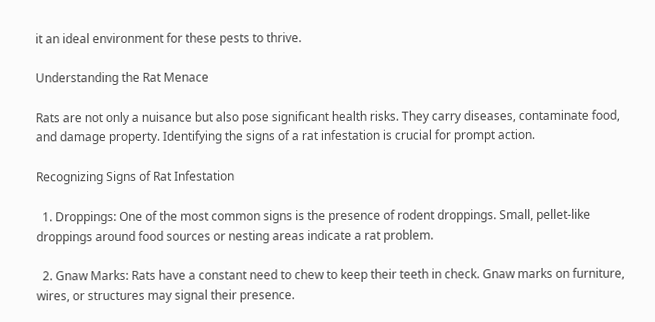it an ideal environment for these pests to thrive.

Understanding the Rat Menace

Rats are not only a nuisance but also pose significant health risks. They carry diseases, contaminate food, and damage property. Identifying the signs of a rat infestation is crucial for prompt action.

Recognizing Signs of Rat Infestation

  1. Droppings: One of the most common signs is the presence of rodent droppings. Small, pellet-like droppings around food sources or nesting areas indicate a rat problem.

  2. Gnaw Marks: Rats have a constant need to chew to keep their teeth in check. Gnaw marks on furniture, wires, or structures may signal their presence.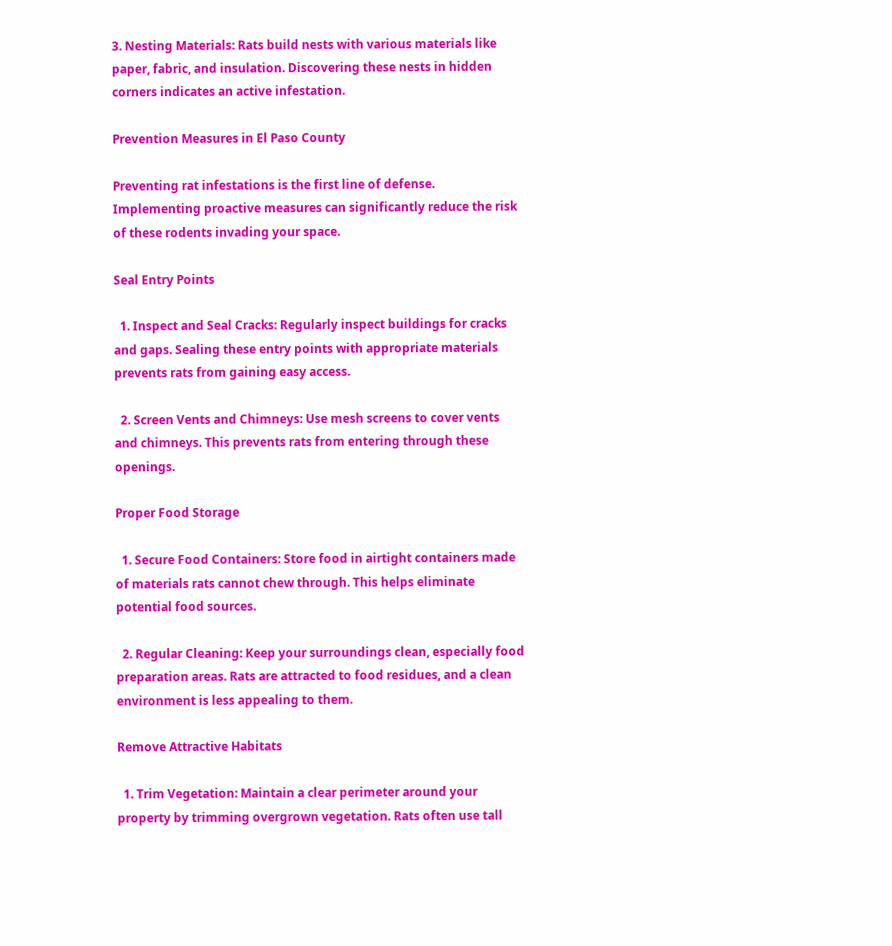3. Nesting Materials: Rats build nests with various materials like paper, fabric, and insulation. Discovering these nests in hidden corners indicates an active infestation.

Prevention Measures in El Paso County

Preventing rat infestations is the first line of defense. Implementing proactive measures can significantly reduce the risk of these rodents invading your space.

Seal Entry Points

  1. Inspect and Seal Cracks: Regularly inspect buildings for cracks and gaps. Sealing these entry points with appropriate materials prevents rats from gaining easy access.

  2. Screen Vents and Chimneys: Use mesh screens to cover vents and chimneys. This prevents rats from entering through these openings.

Proper Food Storage

  1. Secure Food Containers: Store food in airtight containers made of materials rats cannot chew through. This helps eliminate potential food sources.

  2. Regular Cleaning: Keep your surroundings clean, especially food preparation areas. Rats are attracted to food residues, and a clean environment is less appealing to them.

Remove Attractive Habitats

  1. Trim Vegetation: Maintain a clear perimeter around your property by trimming overgrown vegetation. Rats often use tall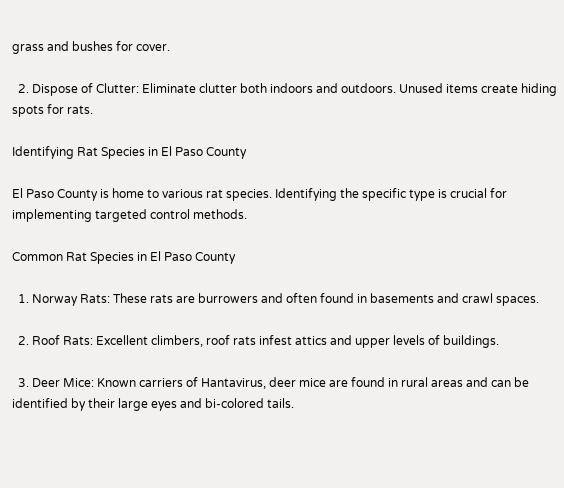grass and bushes for cover.

  2. Dispose of Clutter: Eliminate clutter both indoors and outdoors. Unused items create hiding spots for rats.

Identifying Rat Species in El Paso County

El Paso County is home to various rat species. Identifying the specific type is crucial for implementing targeted control methods.

Common Rat Species in El Paso County

  1. Norway Rats: These rats are burrowers and often found in basements and crawl spaces.

  2. Roof Rats: Excellent climbers, roof rats infest attics and upper levels of buildings.

  3. Deer Mice: Known carriers of Hantavirus, deer mice are found in rural areas and can be identified by their large eyes and bi-colored tails.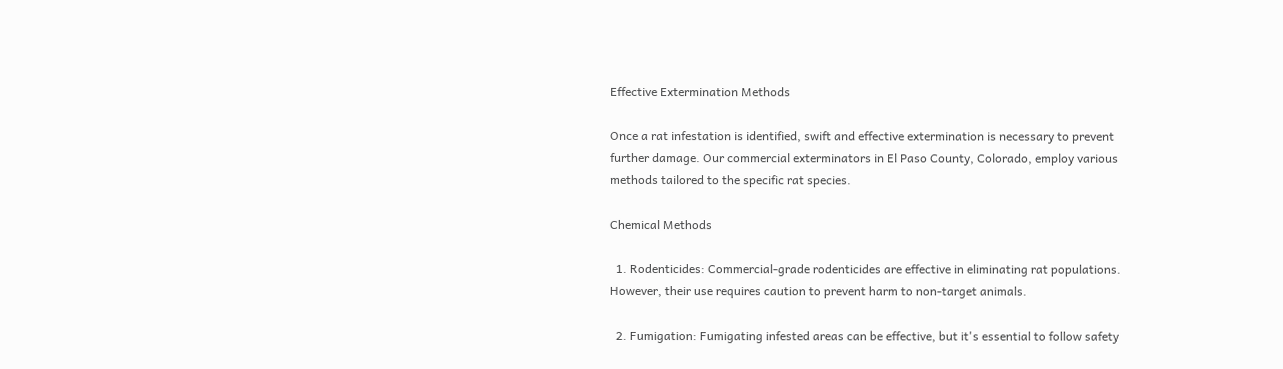Effective Extermination Methods

Once a rat infestation is identified, swift and effective extermination is necessary to prevent further damage. Our commercial exterminators in El Paso County, Colorado, employ various methods tailored to the specific rat species.

Chemical Methods

  1. Rodenticides: Commercial-grade rodenticides are effective in eliminating rat populations. However, their use requires caution to prevent harm to non-target animals.

  2. Fumigation: Fumigating infested areas can be effective, but it's essential to follow safety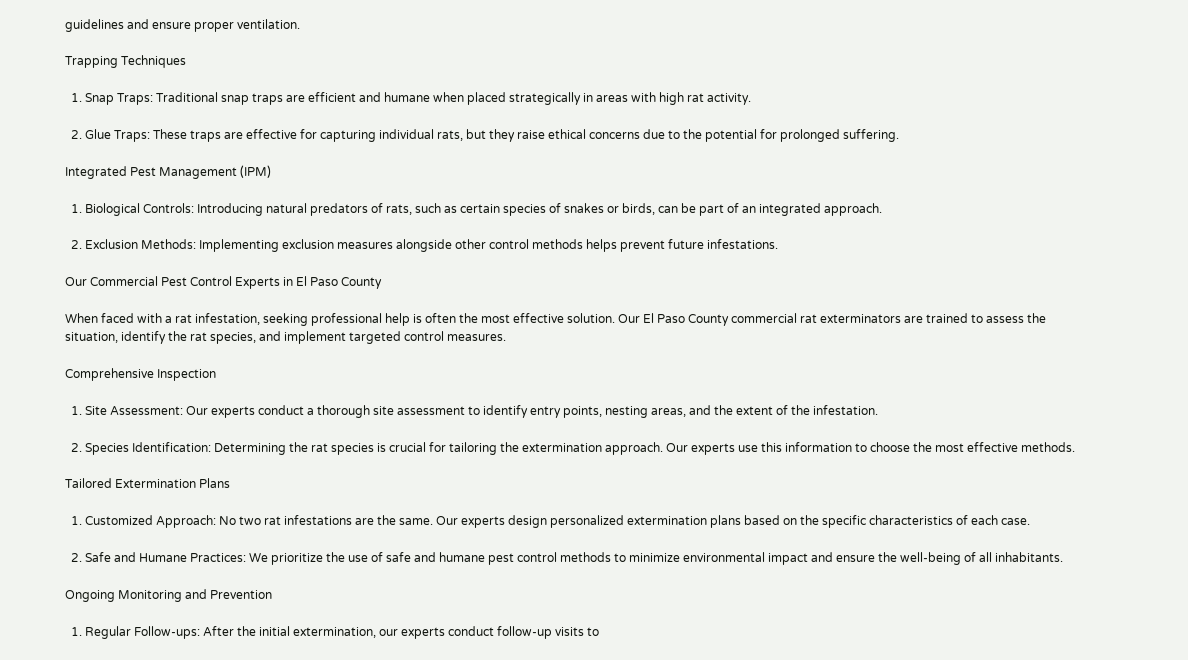guidelines and ensure proper ventilation.

Trapping Techniques

  1. Snap Traps: Traditional snap traps are efficient and humane when placed strategically in areas with high rat activity.

  2. Glue Traps: These traps are effective for capturing individual rats, but they raise ethical concerns due to the potential for prolonged suffering.

Integrated Pest Management (IPM)

  1. Biological Controls: Introducing natural predators of rats, such as certain species of snakes or birds, can be part of an integrated approach.

  2. Exclusion Methods: Implementing exclusion measures alongside other control methods helps prevent future infestations.

Our Commercial Pest Control Experts in El Paso County

When faced with a rat infestation, seeking professional help is often the most effective solution. Our El Paso County commercial rat exterminators are trained to assess the situation, identify the rat species, and implement targeted control measures.

Comprehensive Inspection

  1. Site Assessment: Our experts conduct a thorough site assessment to identify entry points, nesting areas, and the extent of the infestation.

  2. Species Identification: Determining the rat species is crucial for tailoring the extermination approach. Our experts use this information to choose the most effective methods.

Tailored Extermination Plans

  1. Customized Approach: No two rat infestations are the same. Our experts design personalized extermination plans based on the specific characteristics of each case.

  2. Safe and Humane Practices: We prioritize the use of safe and humane pest control methods to minimize environmental impact and ensure the well-being of all inhabitants.

Ongoing Monitoring and Prevention

  1. Regular Follow-ups: After the initial extermination, our experts conduct follow-up visits to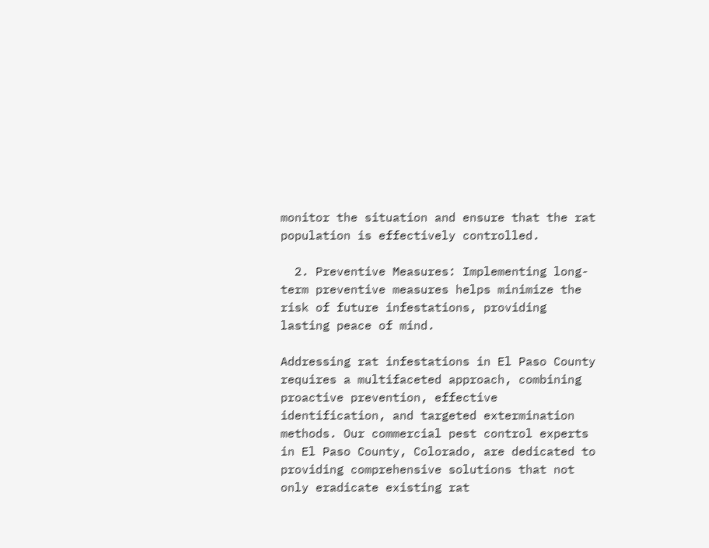monitor the situation and ensure that the rat population is effectively controlled.

  2. Preventive Measures: Implementing long-term preventive measures helps minimize the risk of future infestations, providing lasting peace of mind.

Addressing rat infestations in El Paso County requires a multifaceted approach, combining proactive prevention, effective identification, and targeted extermination methods. Our commercial pest control experts in El Paso County, Colorado, are dedicated to providing comprehensive solutions that not only eradicate existing rat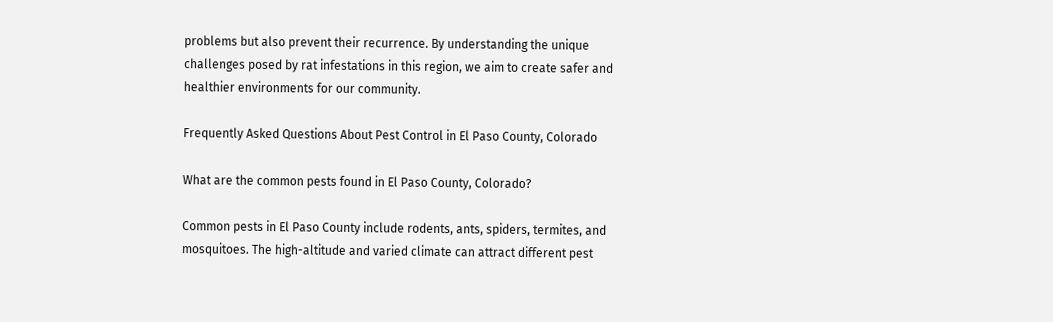problems but also prevent their recurrence. By understanding the unique challenges posed by rat infestations in this region, we aim to create safer and healthier environments for our community.

Frequently Asked Questions About Pest Control in El Paso County, Colorado

What are the common pests found in El Paso County, Colorado?

Common pests in El Paso County include rodents, ants, spiders, termites, and mosquitoes. The high-altitude and varied climate can attract different pest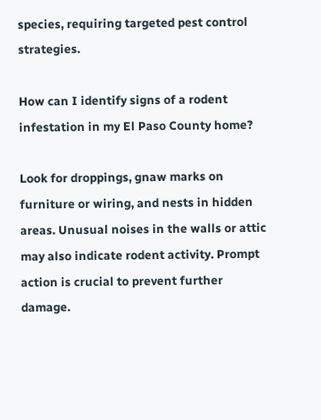species, requiring targeted pest control strategies.

How can I identify signs of a rodent infestation in my El Paso County home?

Look for droppings, gnaw marks on furniture or wiring, and nests in hidden areas. Unusual noises in the walls or attic may also indicate rodent activity. Prompt action is crucial to prevent further damage.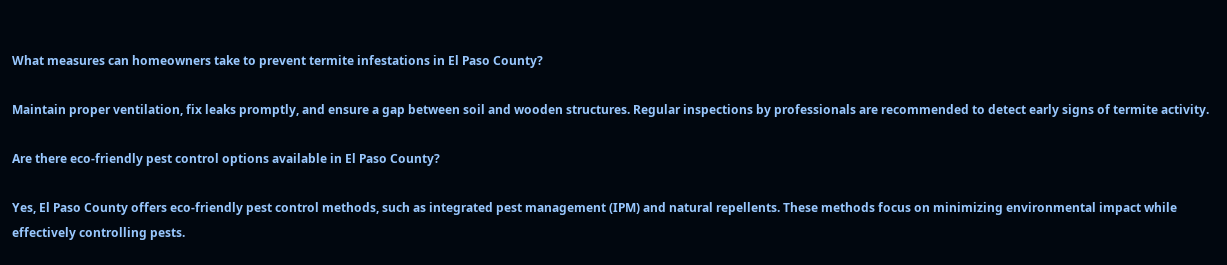What measures can homeowners take to prevent termite infestations in El Paso County?

Maintain proper ventilation, fix leaks promptly, and ensure a gap between soil and wooden structures. Regular inspections by professionals are recommended to detect early signs of termite activity.

Are there eco-friendly pest control options available in El Paso County?

Yes, El Paso County offers eco-friendly pest control methods, such as integrated pest management (IPM) and natural repellents. These methods focus on minimizing environmental impact while effectively controlling pests.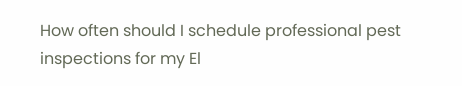How often should I schedule professional pest inspections for my El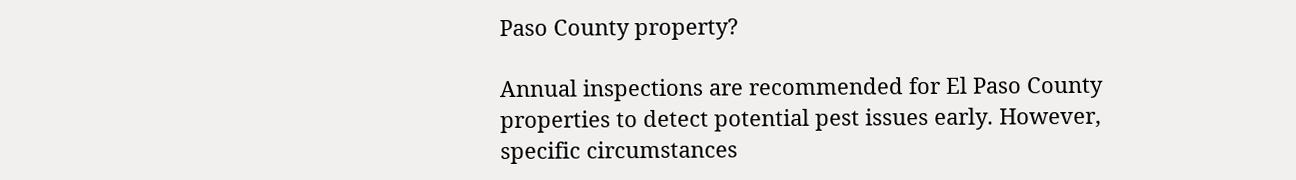Paso County property?

Annual inspections are recommended for El Paso County properties to detect potential pest issues early. However, specific circumstances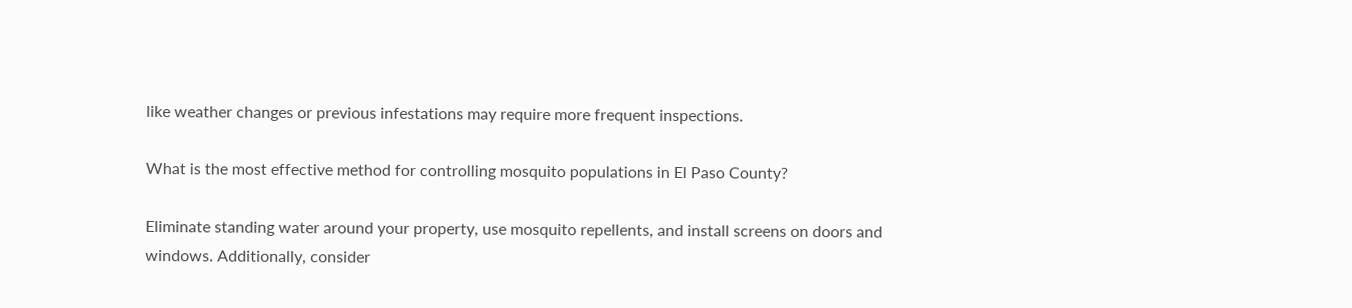like weather changes or previous infestations may require more frequent inspections.

What is the most effective method for controlling mosquito populations in El Paso County?

Eliminate standing water around your property, use mosquito repellents, and install screens on doors and windows. Additionally, consider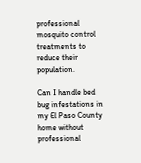professional mosquito control treatments to reduce their population.

Can I handle bed bug infestations in my El Paso County home without professional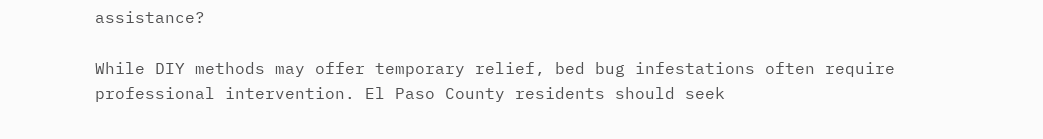assistance?

While DIY methods may offer temporary relief, bed bug infestations often require professional intervention. El Paso County residents should seek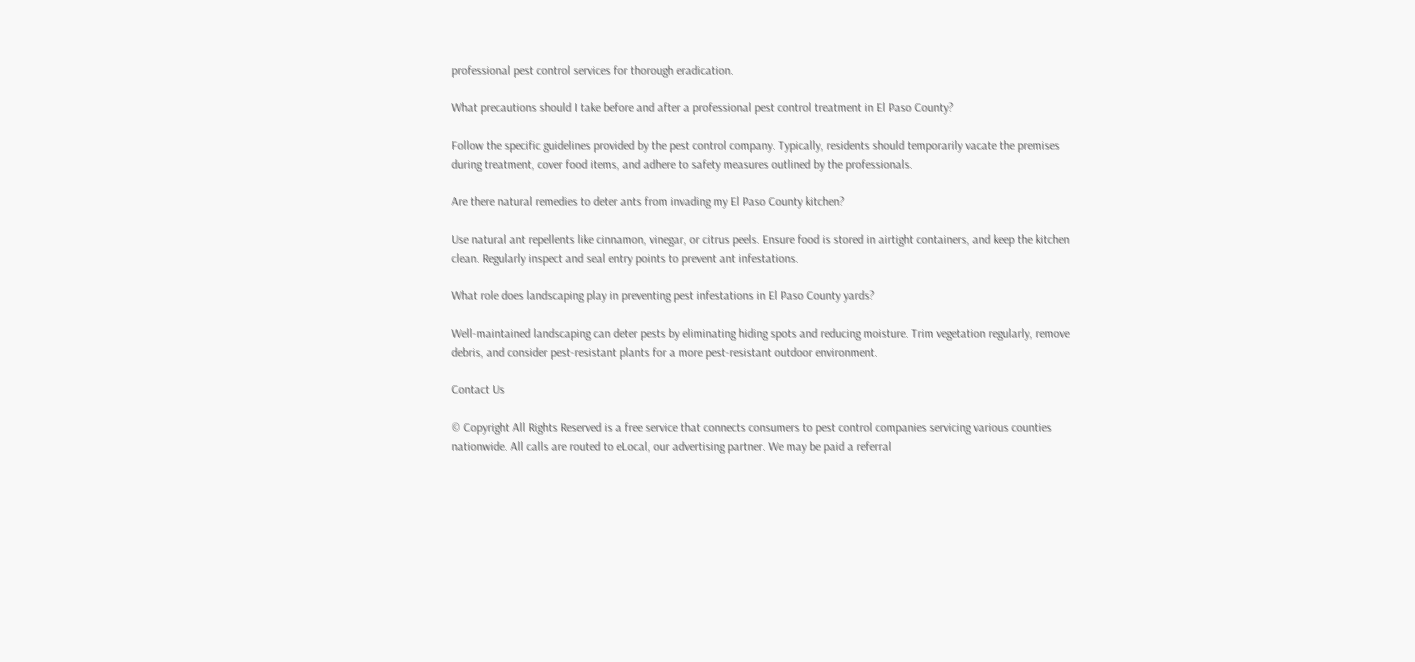professional pest control services for thorough eradication.

What precautions should I take before and after a professional pest control treatment in El Paso County?

Follow the specific guidelines provided by the pest control company. Typically, residents should temporarily vacate the premises during treatment, cover food items, and adhere to safety measures outlined by the professionals.

Are there natural remedies to deter ants from invading my El Paso County kitchen?

Use natural ant repellents like cinnamon, vinegar, or citrus peels. Ensure food is stored in airtight containers, and keep the kitchen clean. Regularly inspect and seal entry points to prevent ant infestations.

What role does landscaping play in preventing pest infestations in El Paso County yards?

Well-maintained landscaping can deter pests by eliminating hiding spots and reducing moisture. Trim vegetation regularly, remove debris, and consider pest-resistant plants for a more pest-resistant outdoor environment.

Contact Us

© Copyright All Rights Reserved is a free service that connects consumers to pest control companies servicing various counties nationwide. All calls are routed to eLocal, our advertising partner. We may be paid a referral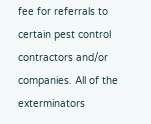fee for referrals to certain pest control contractors and/or companies. All of the exterminators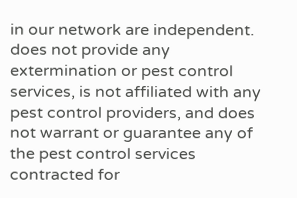in our network are independent. does not provide any extermination or pest control services, is not affiliated with any pest control providers, and does not warrant or guarantee any of the pest control services contracted for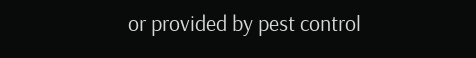or provided by pest control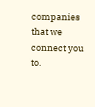companies that we connect you to.